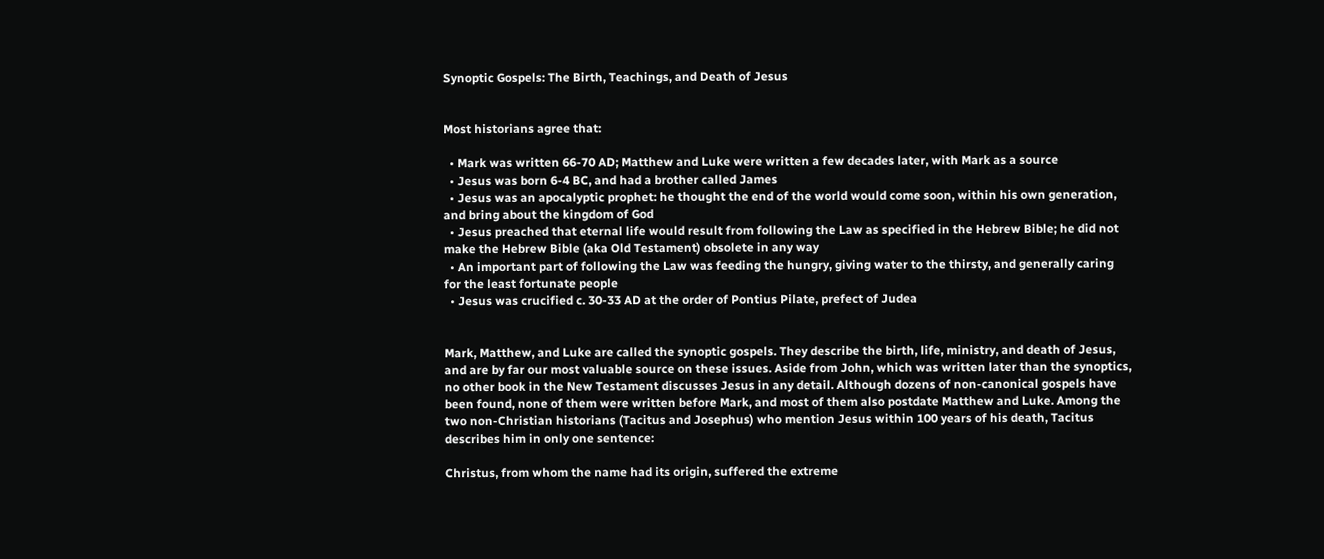Synoptic Gospels: The Birth, Teachings, and Death of Jesus


Most historians agree that:

  • Mark was written 66-70 AD; Matthew and Luke were written a few decades later, with Mark as a source
  • Jesus was born 6-4 BC, and had a brother called James
  • Jesus was an apocalyptic prophet: he thought the end of the world would come soon, within his own generation, and bring about the kingdom of God
  • Jesus preached that eternal life would result from following the Law as specified in the Hebrew Bible; he did not make the Hebrew Bible (aka Old Testament) obsolete in any way
  • An important part of following the Law was feeding the hungry, giving water to the thirsty, and generally caring for the least fortunate people
  • Jesus was crucified c. 30-33 AD at the order of Pontius Pilate, prefect of Judea


Mark, Matthew, and Luke are called the synoptic gospels. They describe the birth, life, ministry, and death of Jesus, and are by far our most valuable source on these issues. Aside from John, which was written later than the synoptics, no other book in the New Testament discusses Jesus in any detail. Although dozens of non-canonical gospels have been found, none of them were written before Mark, and most of them also postdate Matthew and Luke. Among the two non-Christian historians (Tacitus and Josephus) who mention Jesus within 100 years of his death, Tacitus describes him in only one sentence:

Christus, from whom the name had its origin, suffered the extreme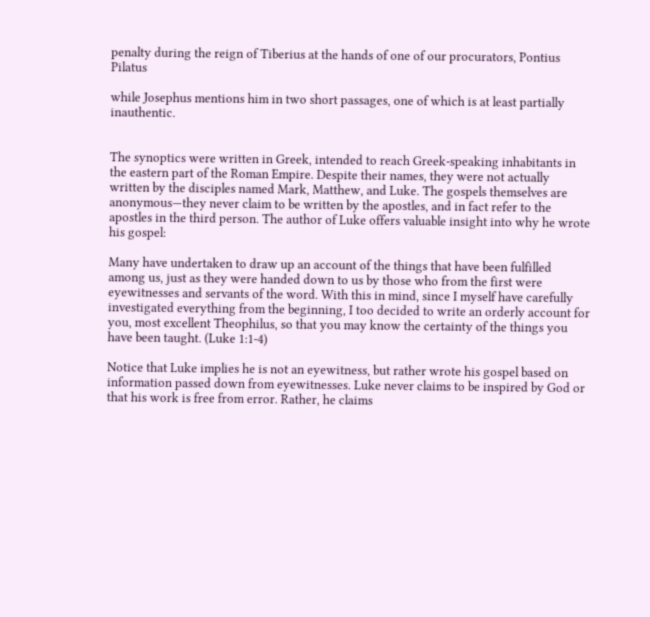penalty during the reign of Tiberius at the hands of one of our procurators, Pontius Pilatus

while Josephus mentions him in two short passages, one of which is at least partially inauthentic.


The synoptics were written in Greek, intended to reach Greek-speaking inhabitants in the eastern part of the Roman Empire. Despite their names, they were not actually written by the disciples named Mark, Matthew, and Luke. The gospels themselves are anonymous—they never claim to be written by the apostles, and in fact refer to the apostles in the third person. The author of Luke offers valuable insight into why he wrote his gospel:

Many have undertaken to draw up an account of the things that have been fulfilled among us, just as they were handed down to us by those who from the first were eyewitnesses and servants of the word. With this in mind, since I myself have carefully investigated everything from the beginning, I too decided to write an orderly account for you, most excellent Theophilus, so that you may know the certainty of the things you have been taught. (Luke 1:1-4)

Notice that Luke implies he is not an eyewitness, but rather wrote his gospel based on information passed down from eyewitnesses. Luke never claims to be inspired by God or that his work is free from error. Rather, he claims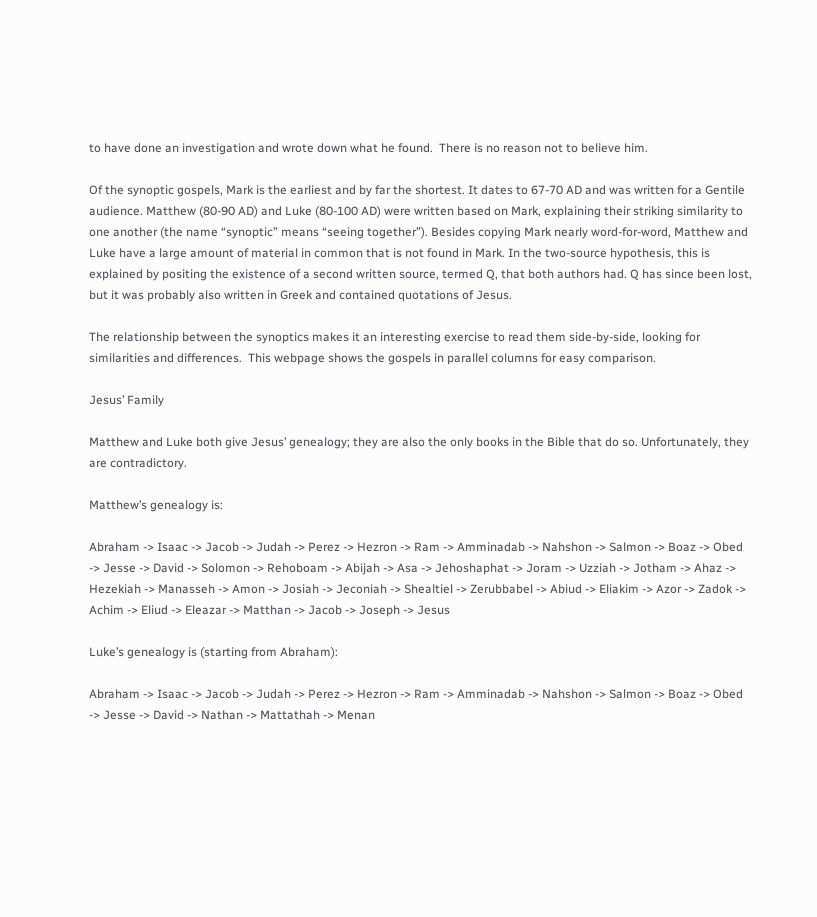to have done an investigation and wrote down what he found.  There is no reason not to believe him.

Of the synoptic gospels, Mark is the earliest and by far the shortest. It dates to 67-70 AD and was written for a Gentile audience. Matthew (80-90 AD) and Luke (80-100 AD) were written based on Mark, explaining their striking similarity to one another (the name “synoptic” means “seeing together”). Besides copying Mark nearly word-for-word, Matthew and Luke have a large amount of material in common that is not found in Mark. In the two-source hypothesis, this is explained by positing the existence of a second written source, termed Q, that both authors had. Q has since been lost, but it was probably also written in Greek and contained quotations of Jesus.

The relationship between the synoptics makes it an interesting exercise to read them side-by-side, looking for similarities and differences.  This webpage shows the gospels in parallel columns for easy comparison.

Jesus’ Family

Matthew and Luke both give Jesus’ genealogy; they are also the only books in the Bible that do so. Unfortunately, they are contradictory.

Matthew’s genealogy is:

Abraham -> Isaac -> Jacob -> Judah -> Perez -> Hezron -> Ram -> Amminadab -> Nahshon -> Salmon -> Boaz -> Obed -> Jesse -> David -> Solomon -> Rehoboam -> Abijah -> Asa -> Jehoshaphat -> Joram -> Uzziah -> Jotham -> Ahaz -> Hezekiah -> Manasseh -> Amon -> Josiah -> Jeconiah -> Shealtiel -> Zerubbabel -> Abiud -> Eliakim -> Azor -> Zadok -> Achim -> Eliud -> Eleazar -> Matthan -> Jacob -> Joseph -> Jesus

Luke’s genealogy is (starting from Abraham):

Abraham -> Isaac -> Jacob -> Judah -> Perez -> Hezron -> Ram -> Amminadab -> Nahshon -> Salmon -> Boaz -> Obed -> Jesse -> David -> Nathan -> Mattathah -> Menan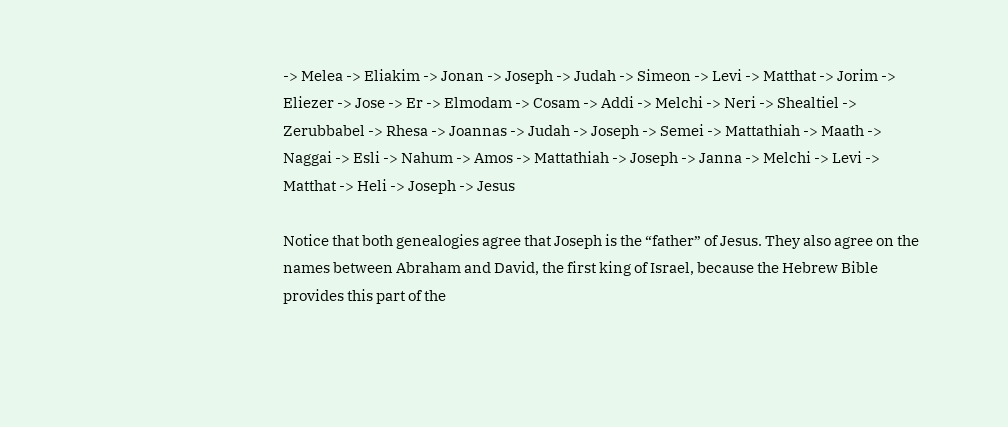-> Melea -> Eliakim -> Jonan -> Joseph -> Judah -> Simeon -> Levi -> Matthat -> Jorim -> Eliezer -> Jose -> Er -> Elmodam -> Cosam -> Addi -> Melchi -> Neri -> Shealtiel -> Zerubbabel -> Rhesa -> Joannas -> Judah -> Joseph -> Semei -> Mattathiah -> Maath -> Naggai -> Esli -> Nahum -> Amos -> Mattathiah -> Joseph -> Janna -> Melchi -> Levi -> Matthat -> Heli -> Joseph -> Jesus

Notice that both genealogies agree that Joseph is the “father” of Jesus. They also agree on the names between Abraham and David, the first king of Israel, because the Hebrew Bible provides this part of the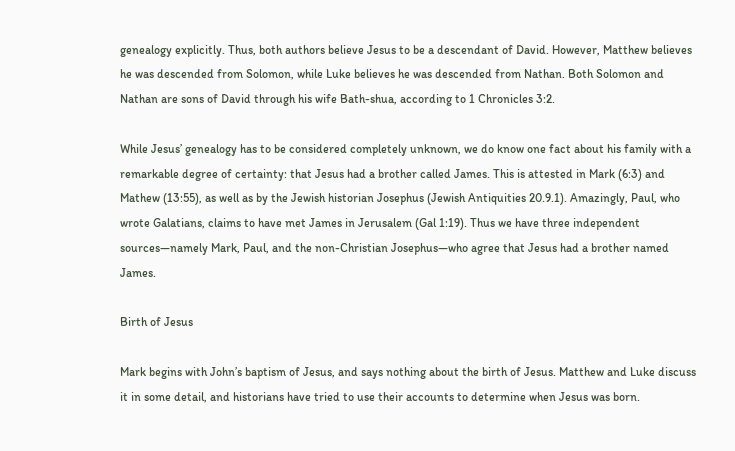genealogy explicitly. Thus, both authors believe Jesus to be a descendant of David. However, Matthew believes he was descended from Solomon, while Luke believes he was descended from Nathan. Both Solomon and Nathan are sons of David through his wife Bath-shua, according to 1 Chronicles 3:2.

While Jesus’ genealogy has to be considered completely unknown, we do know one fact about his family with a remarkable degree of certainty: that Jesus had a brother called James. This is attested in Mark (6:3) and Mathew (13:55), as well as by the Jewish historian Josephus (Jewish Antiquities 20.9.1). Amazingly, Paul, who wrote Galatians, claims to have met James in Jerusalem (Gal 1:19). Thus we have three independent sources—namely Mark, Paul, and the non-Christian Josephus—who agree that Jesus had a brother named James.

Birth of Jesus

Mark begins with John’s baptism of Jesus, and says nothing about the birth of Jesus. Matthew and Luke discuss it in some detail, and historians have tried to use their accounts to determine when Jesus was born.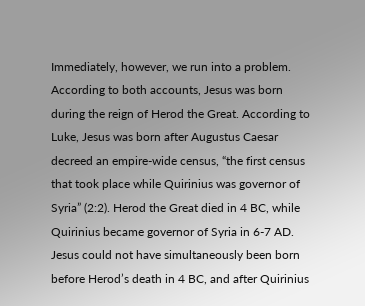Immediately, however, we run into a problem. According to both accounts, Jesus was born during the reign of Herod the Great. According to Luke, Jesus was born after Augustus Caesar decreed an empire-wide census, “the first census that took place while Quirinius was governor of Syria” (2:2). Herod the Great died in 4 BC, while Quirinius became governor of Syria in 6-7 AD. Jesus could not have simultaneously been born before Herod’s death in 4 BC, and after Quirinius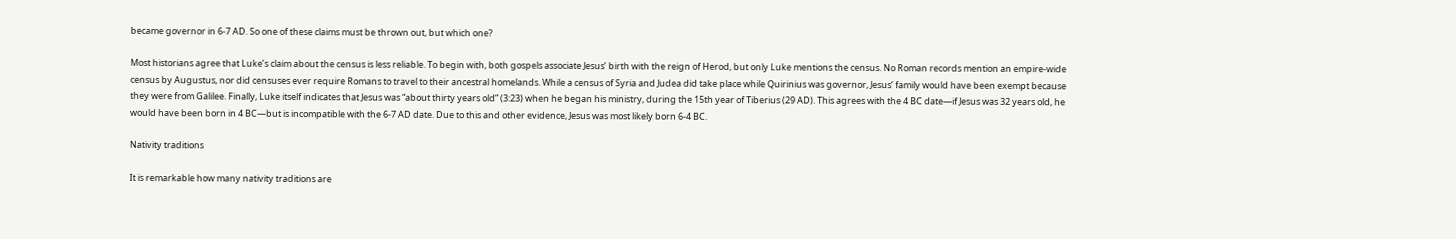became governor in 6-7 AD. So one of these claims must be thrown out, but which one?

Most historians agree that Luke’s claim about the census is less reliable. To begin with, both gospels associate Jesus’ birth with the reign of Herod, but only Luke mentions the census. No Roman records mention an empire-wide census by Augustus, nor did censuses ever require Romans to travel to their ancestral homelands. While a census of Syria and Judea did take place while Quirinius was governor, Jesus’ family would have been exempt because they were from Galilee. Finally, Luke itself indicates that Jesus was “about thirty years old” (3:23) when he began his ministry, during the 15th year of Tiberius (29 AD). This agrees with the 4 BC date—if Jesus was 32 years old, he would have been born in 4 BC—but is incompatible with the 6-7 AD date. Due to this and other evidence, Jesus was most likely born 6-4 BC.

Nativity traditions

It is remarkable how many nativity traditions are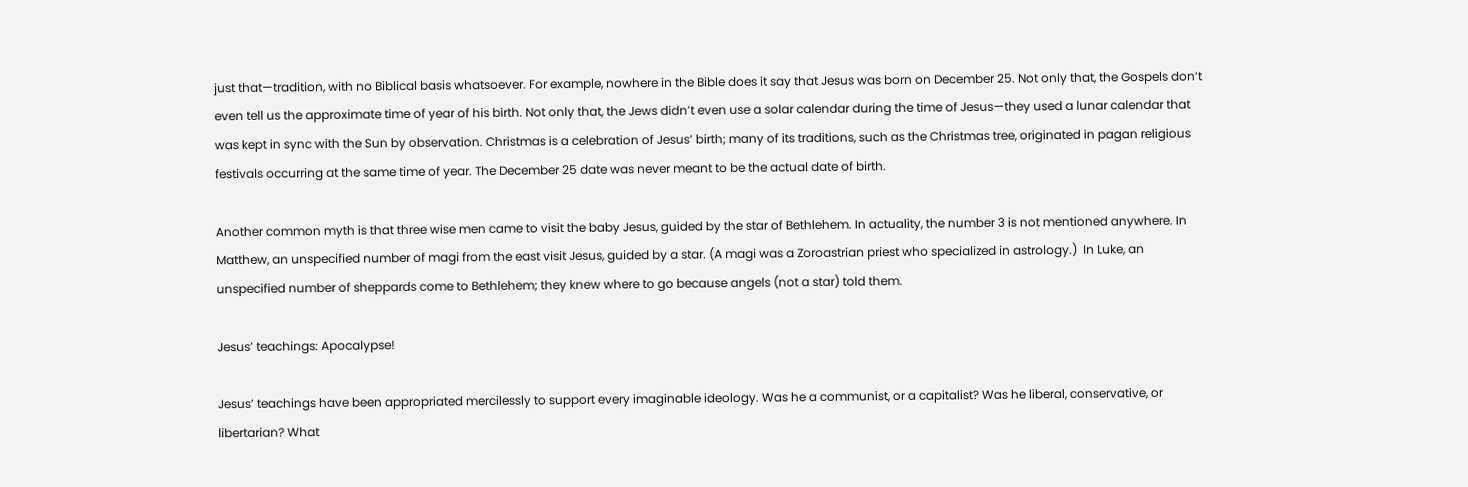just that—tradition, with no Biblical basis whatsoever. For example, nowhere in the Bible does it say that Jesus was born on December 25. Not only that, the Gospels don’t even tell us the approximate time of year of his birth. Not only that, the Jews didn’t even use a solar calendar during the time of Jesus—they used a lunar calendar that was kept in sync with the Sun by observation. Christmas is a celebration of Jesus’ birth; many of its traditions, such as the Christmas tree, originated in pagan religious festivals occurring at the same time of year. The December 25 date was never meant to be the actual date of birth.

Another common myth is that three wise men came to visit the baby Jesus, guided by the star of Bethlehem. In actuality, the number 3 is not mentioned anywhere. In Matthew, an unspecified number of magi from the east visit Jesus, guided by a star. (A magi was a Zoroastrian priest who specialized in astrology.)  In Luke, an unspecified number of sheppards come to Bethlehem; they knew where to go because angels (not a star) told them.

Jesus’ teachings: Apocalypse!

Jesus’ teachings have been appropriated mercilessly to support every imaginable ideology. Was he a communist, or a capitalist? Was he liberal, conservative, or libertarian? What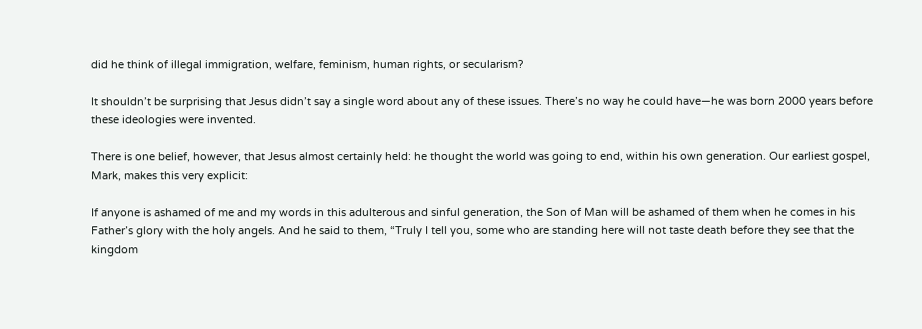did he think of illegal immigration, welfare, feminism, human rights, or secularism?

It shouldn’t be surprising that Jesus didn’t say a single word about any of these issues. There’s no way he could have—he was born 2000 years before these ideologies were invented.

There is one belief, however, that Jesus almost certainly held: he thought the world was going to end, within his own generation. Our earliest gospel, Mark, makes this very explicit:

If anyone is ashamed of me and my words in this adulterous and sinful generation, the Son of Man will be ashamed of them when he comes in his Father’s glory with the holy angels. And he said to them, “Truly I tell you, some who are standing here will not taste death before they see that the kingdom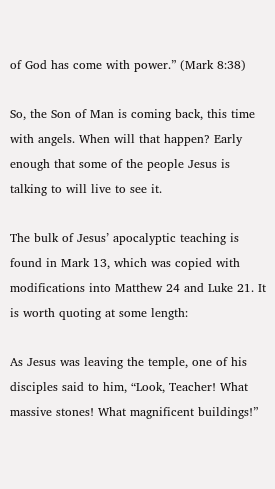of God has come with power.” (Mark 8:38)

So, the Son of Man is coming back, this time with angels. When will that happen? Early enough that some of the people Jesus is talking to will live to see it.

The bulk of Jesus’ apocalyptic teaching is found in Mark 13, which was copied with modifications into Matthew 24 and Luke 21. It is worth quoting at some length:

As Jesus was leaving the temple, one of his disciples said to him, “Look, Teacher! What massive stones! What magnificent buildings!”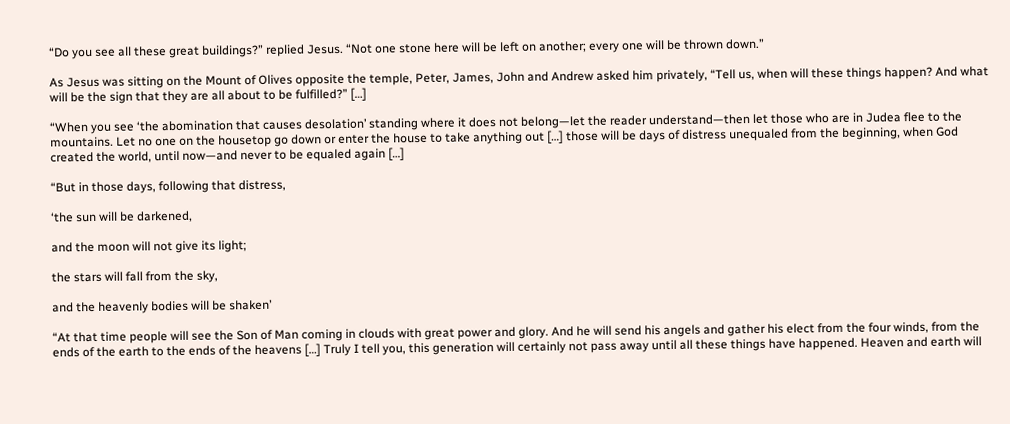“Do you see all these great buildings?” replied Jesus. “Not one stone here will be left on another; every one will be thrown down.”

As Jesus was sitting on the Mount of Olives opposite the temple, Peter, James, John and Andrew asked him privately, “Tell us, when will these things happen? And what will be the sign that they are all about to be fulfilled?” […]

“When you see ‘the abomination that causes desolation’ standing where it does not belong—let the reader understand—then let those who are in Judea flee to the mountains. Let no one on the housetop go down or enter the house to take anything out […] those will be days of distress unequaled from the beginning, when God created the world, until now—and never to be equaled again […]

“But in those days, following that distress,

‘the sun will be darkened,

and the moon will not give its light;

the stars will fall from the sky,

and the heavenly bodies will be shaken’

“At that time people will see the Son of Man coming in clouds with great power and glory. And he will send his angels and gather his elect from the four winds, from the ends of the earth to the ends of the heavens […] Truly I tell you, this generation will certainly not pass away until all these things have happened. Heaven and earth will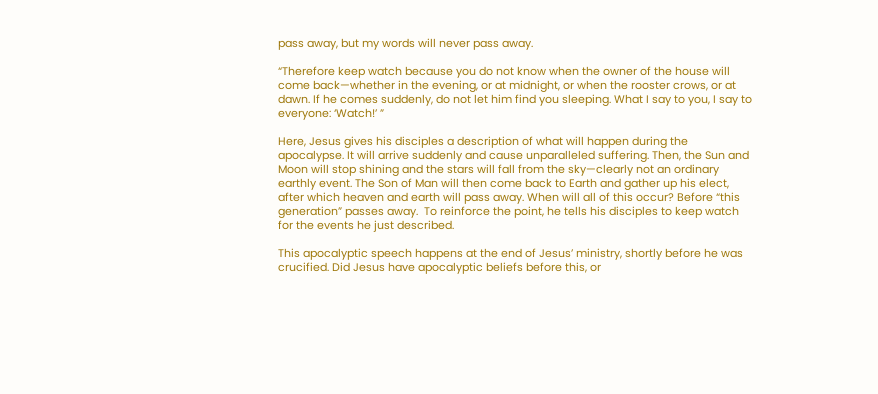pass away, but my words will never pass away.

“Therefore keep watch because you do not know when the owner of the house will come back—whether in the evening, or at midnight, or when the rooster crows, or at dawn. If he comes suddenly, do not let him find you sleeping. What I say to you, I say to everyone: ‘Watch!’ ”

Here, Jesus gives his disciples a description of what will happen during the apocalypse. It will arrive suddenly and cause unparalleled suffering. Then, the Sun and Moon will stop shining and the stars will fall from the sky—clearly not an ordinary earthly event. The Son of Man will then come back to Earth and gather up his elect, after which heaven and earth will pass away. When will all of this occur? Before “this generation” passes away.  To reinforce the point, he tells his disciples to keep watch for the events he just described.

This apocalyptic speech happens at the end of Jesus’ ministry, shortly before he was crucified. Did Jesus have apocalyptic beliefs before this, or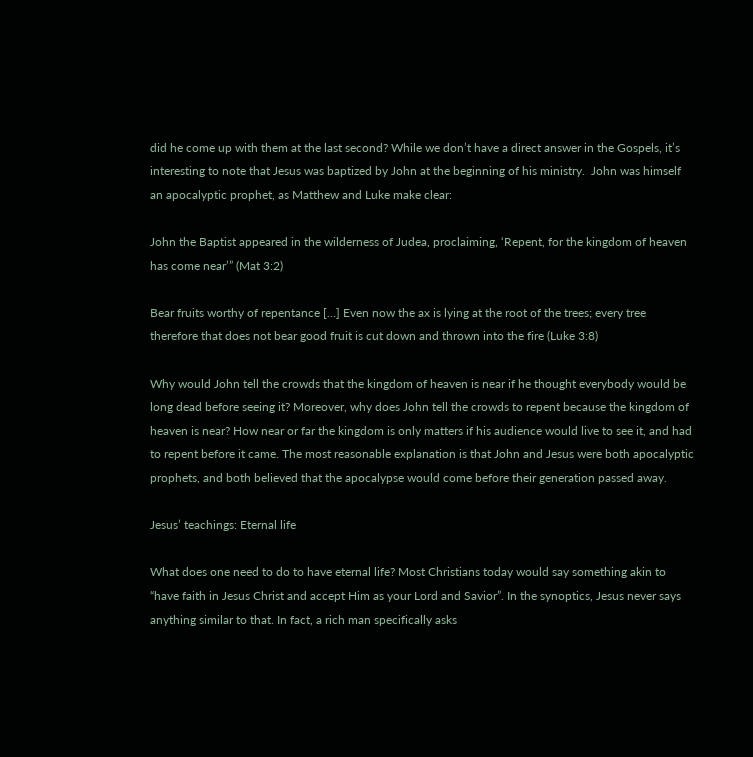did he come up with them at the last second? While we don’t have a direct answer in the Gospels, it’s interesting to note that Jesus was baptized by John at the beginning of his ministry.  John was himself an apocalyptic prophet, as Matthew and Luke make clear:

John the Baptist appeared in the wilderness of Judea, proclaiming, ‘Repent, for the kingdom of heaven has come near’” (Mat 3:2)

Bear fruits worthy of repentance […] Even now the ax is lying at the root of the trees; every tree therefore that does not bear good fruit is cut down and thrown into the fire (Luke 3:8)

Why would John tell the crowds that the kingdom of heaven is near if he thought everybody would be long dead before seeing it? Moreover, why does John tell the crowds to repent because the kingdom of heaven is near? How near or far the kingdom is only matters if his audience would live to see it, and had to repent before it came. The most reasonable explanation is that John and Jesus were both apocalyptic prophets, and both believed that the apocalypse would come before their generation passed away.

Jesus’ teachings: Eternal life

What does one need to do to have eternal life? Most Christians today would say something akin to “have faith in Jesus Christ and accept Him as your Lord and Savior”. In the synoptics, Jesus never says anything similar to that. In fact, a rich man specifically asks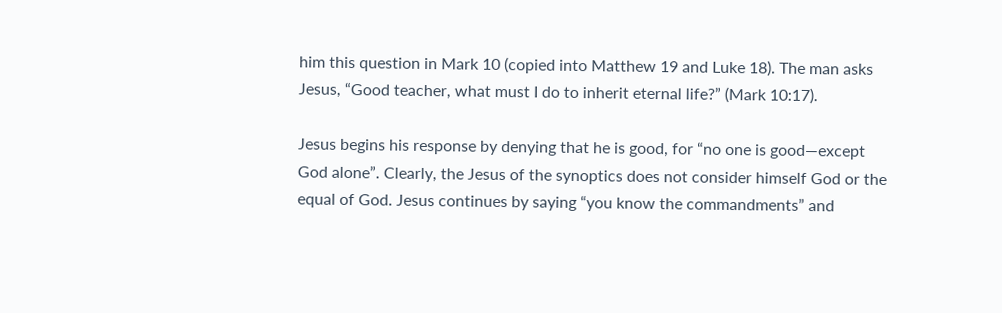him this question in Mark 10 (copied into Matthew 19 and Luke 18). The man asks Jesus, “Good teacher, what must I do to inherit eternal life?” (Mark 10:17).

Jesus begins his response by denying that he is good, for “no one is good—except God alone”. Clearly, the Jesus of the synoptics does not consider himself God or the equal of God. Jesus continues by saying “you know the commandments” and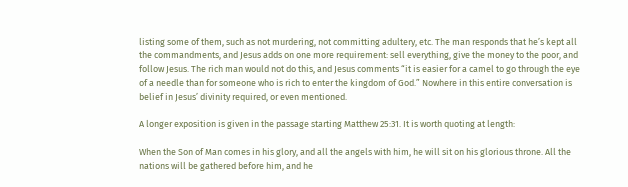listing some of them, such as not murdering, not committing adultery, etc. The man responds that he’s kept all the commandments, and Jesus adds on one more requirement: sell everything, give the money to the poor, and follow Jesus. The rich man would not do this, and Jesus comments “it is easier for a camel to go through the eye of a needle than for someone who is rich to enter the kingdom of God.” Nowhere in this entire conversation is belief in Jesus’ divinity required, or even mentioned.

A longer exposition is given in the passage starting Matthew 25:31. It is worth quoting at length:

When the Son of Man comes in his glory, and all the angels with him, he will sit on his glorious throne. All the nations will be gathered before him, and he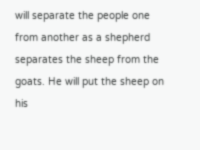will separate the people one from another as a shepherd separates the sheep from the goats. He will put the sheep on his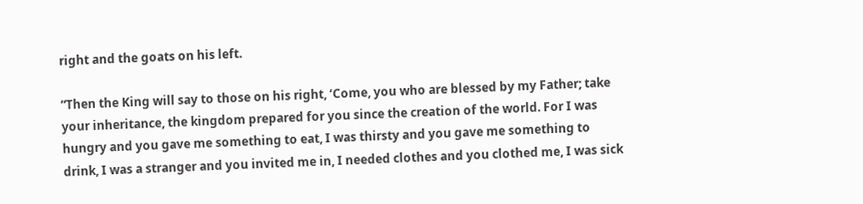right and the goats on his left.

“Then the King will say to those on his right, ‘Come, you who are blessed by my Father; take your inheritance, the kingdom prepared for you since the creation of the world. For I was hungry and you gave me something to eat, I was thirsty and you gave me something to drink, I was a stranger and you invited me in, I needed clothes and you clothed me, I was sick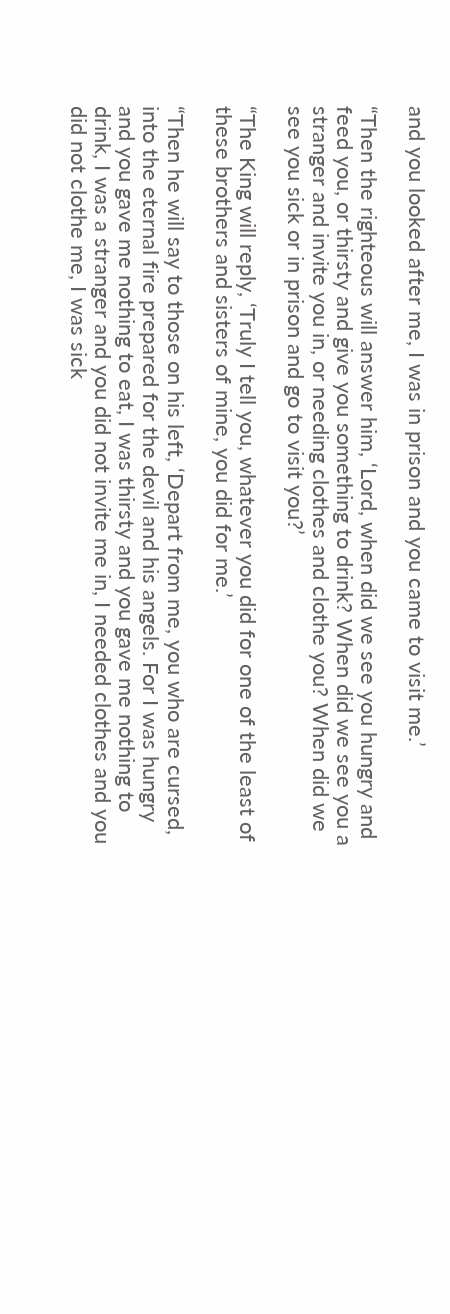and you looked after me, I was in prison and you came to visit me.’

“Then the righteous will answer him, ‘Lord, when did we see you hungry and feed you, or thirsty and give you something to drink? When did we see you a stranger and invite you in, or needing clothes and clothe you? When did we see you sick or in prison and go to visit you?’

“The King will reply, ‘Truly I tell you, whatever you did for one of the least of these brothers and sisters of mine, you did for me.’

“Then he will say to those on his left, ‘Depart from me, you who are cursed, into the eternal fire prepared for the devil and his angels. For I was hungry and you gave me nothing to eat, I was thirsty and you gave me nothing to drink, I was a stranger and you did not invite me in, I needed clothes and you did not clothe me, I was sick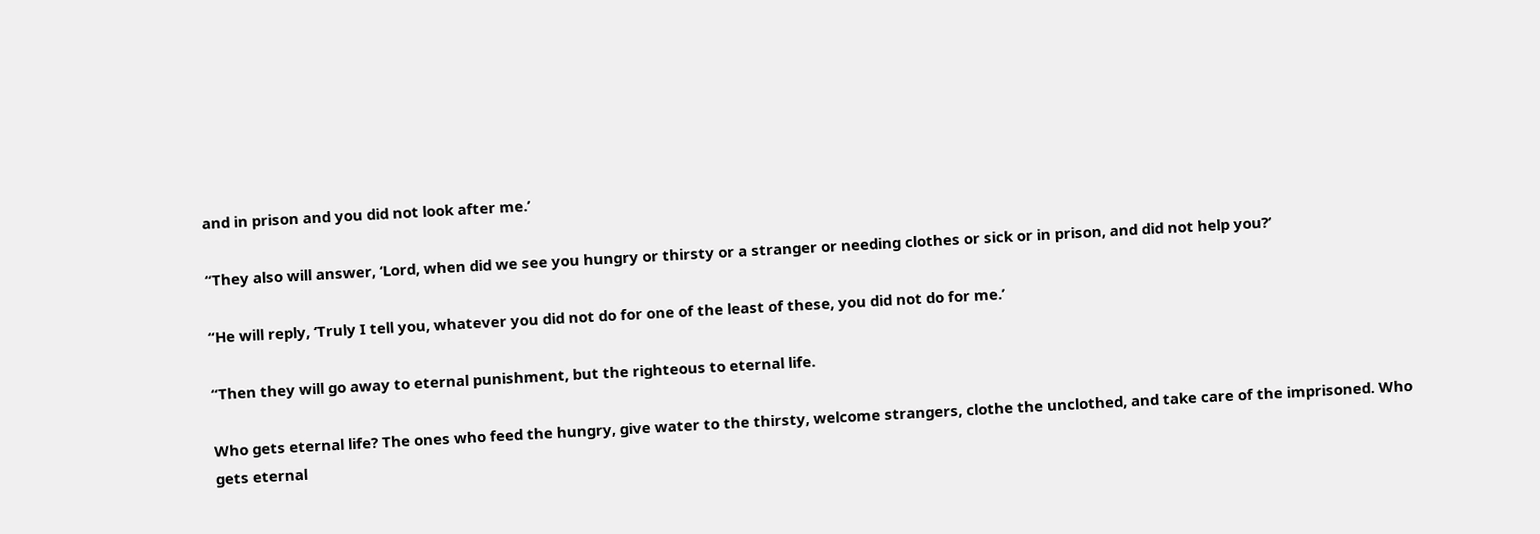and in prison and you did not look after me.’

“They also will answer, ‘Lord, when did we see you hungry or thirsty or a stranger or needing clothes or sick or in prison, and did not help you?’

“He will reply, ‘Truly I tell you, whatever you did not do for one of the least of these, you did not do for me.’

“Then they will go away to eternal punishment, but the righteous to eternal life.

Who gets eternal life? The ones who feed the hungry, give water to the thirsty, welcome strangers, clothe the unclothed, and take care of the imprisoned. Who gets eternal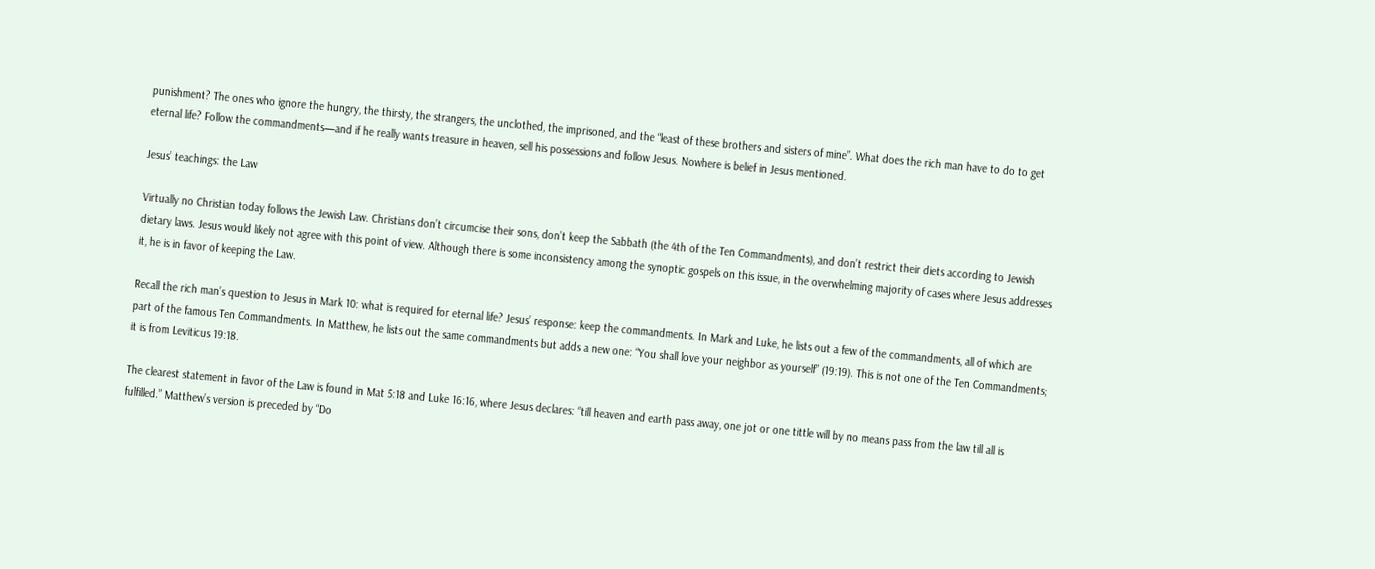punishment? The ones who ignore the hungry, the thirsty, the strangers, the unclothed, the imprisoned, and the “least of these brothers and sisters of mine”. What does the rich man have to do to get eternal life? Follow the commandments—and if he really wants treasure in heaven, sell his possessions and follow Jesus. Nowhere is belief in Jesus mentioned.

Jesus’ teachings: the Law

Virtually no Christian today follows the Jewish Law. Christians don’t circumcise their sons, don’t keep the Sabbath (the 4th of the Ten Commandments), and don’t restrict their diets according to Jewish dietary laws. Jesus would likely not agree with this point of view. Although there is some inconsistency among the synoptic gospels on this issue, in the overwhelming majority of cases where Jesus addresses it, he is in favor of keeping the Law.

Recall the rich man’s question to Jesus in Mark 10: what is required for eternal life? Jesus’ response: keep the commandments. In Mark and Luke, he lists out a few of the commandments, all of which are part of the famous Ten Commandments. In Matthew, he lists out the same commandments but adds a new one: “You shall love your neighbor as yourself” (19:19). This is not one of the Ten Commandments; it is from Leviticus 19:18.

The clearest statement in favor of the Law is found in Mat 5:18 and Luke 16:16, where Jesus declares: “till heaven and earth pass away, one jot or one tittle will by no means pass from the law till all is fulfilled.” Matthew’s version is preceded by “Do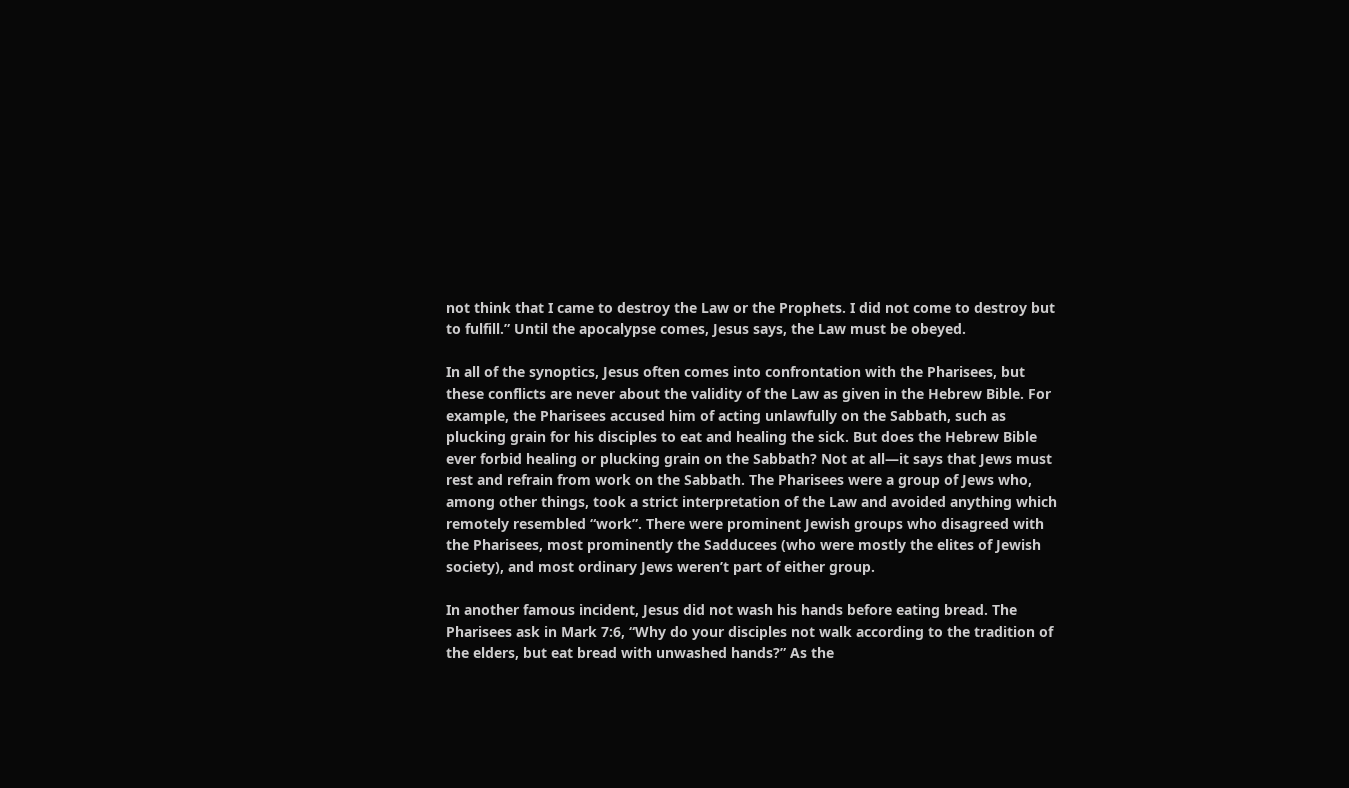not think that I came to destroy the Law or the Prophets. I did not come to destroy but to fulfill.” Until the apocalypse comes, Jesus says, the Law must be obeyed.

In all of the synoptics, Jesus often comes into confrontation with the Pharisees, but these conflicts are never about the validity of the Law as given in the Hebrew Bible. For example, the Pharisees accused him of acting unlawfully on the Sabbath, such as plucking grain for his disciples to eat and healing the sick. But does the Hebrew Bible ever forbid healing or plucking grain on the Sabbath? Not at all—it says that Jews must rest and refrain from work on the Sabbath. The Pharisees were a group of Jews who, among other things, took a strict interpretation of the Law and avoided anything which remotely resembled “work”. There were prominent Jewish groups who disagreed with the Pharisees, most prominently the Sadducees (who were mostly the elites of Jewish society), and most ordinary Jews weren’t part of either group.

In another famous incident, Jesus did not wash his hands before eating bread. The Pharisees ask in Mark 7:6, “Why do your disciples not walk according to the tradition of the elders, but eat bread with unwashed hands?” As the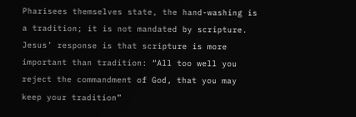Pharisees themselves state, the hand-washing is a tradition; it is not mandated by scripture. Jesus’ response is that scripture is more important than tradition: “All too well you reject the commandment of God, that you may keep your tradition”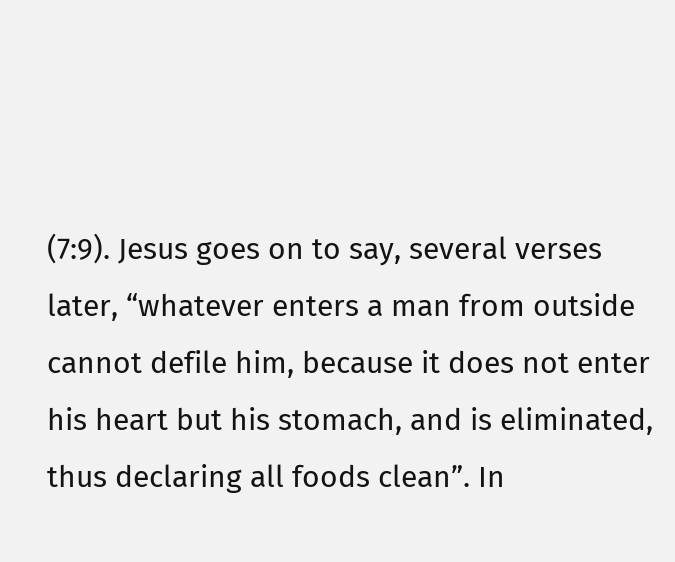(7:9). Jesus goes on to say, several verses later, “whatever enters a man from outside cannot defile him, because it does not enter his heart but his stomach, and is eliminated, thus declaring all foods clean”. In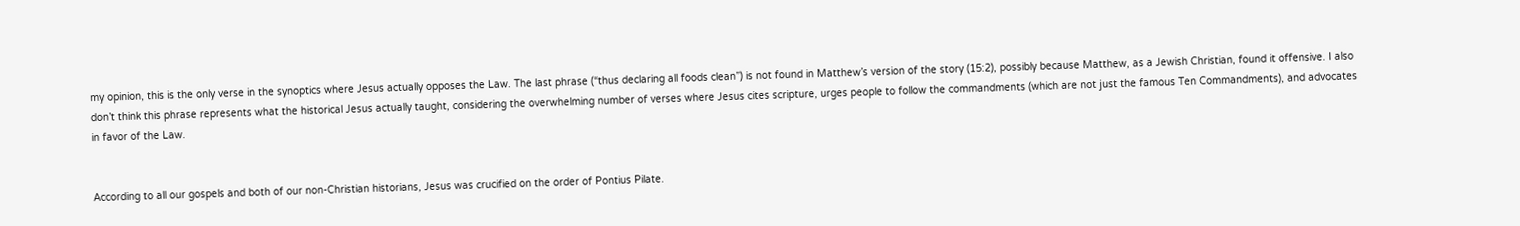my opinion, this is the only verse in the synoptics where Jesus actually opposes the Law. The last phrase (“thus declaring all foods clean”) is not found in Matthew’s version of the story (15:2), possibly because Matthew, as a Jewish Christian, found it offensive. I also don’t think this phrase represents what the historical Jesus actually taught, considering the overwhelming number of verses where Jesus cites scripture, urges people to follow the commandments (which are not just the famous Ten Commandments), and advocates in favor of the Law.


According to all our gospels and both of our non-Christian historians, Jesus was crucified on the order of Pontius Pilate.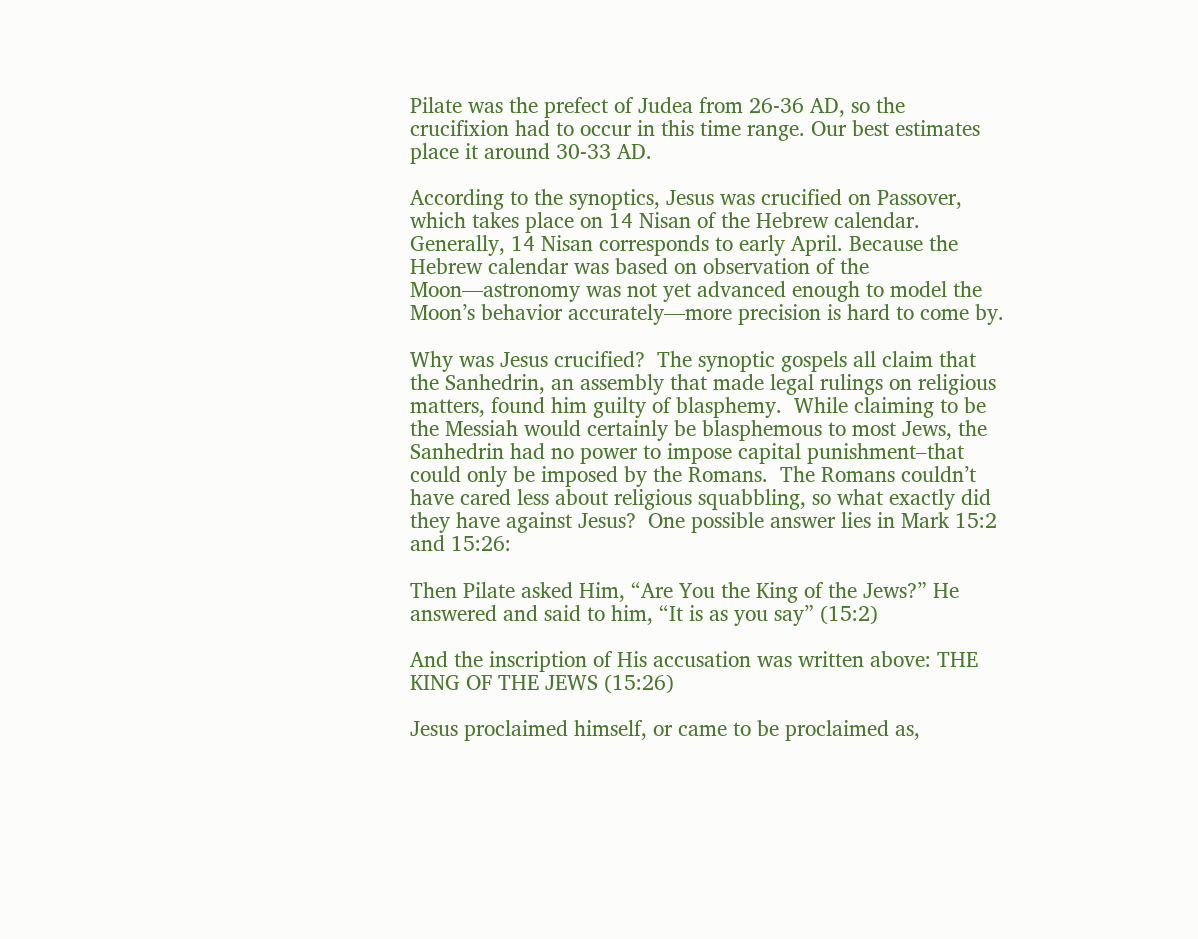Pilate was the prefect of Judea from 26-36 AD, so the crucifixion had to occur in this time range. Our best estimates place it around 30-33 AD.

According to the synoptics, Jesus was crucified on Passover, which takes place on 14 Nisan of the Hebrew calendar. Generally, 14 Nisan corresponds to early April. Because the Hebrew calendar was based on observation of the Moon—astronomy was not yet advanced enough to model the Moon’s behavior accurately—more precision is hard to come by.

Why was Jesus crucified?  The synoptic gospels all claim that the Sanhedrin, an assembly that made legal rulings on religious matters, found him guilty of blasphemy.  While claiming to be the Messiah would certainly be blasphemous to most Jews, the Sanhedrin had no power to impose capital punishment–that could only be imposed by the Romans.  The Romans couldn’t have cared less about religious squabbling, so what exactly did they have against Jesus?  One possible answer lies in Mark 15:2 and 15:26:

Then Pilate asked Him, “Are You the King of the Jews?” He answered and said to him, “It is as you say” (15:2)

And the inscription of His accusation was written above: THE KING OF THE JEWS (15:26)

Jesus proclaimed himself, or came to be proclaimed as,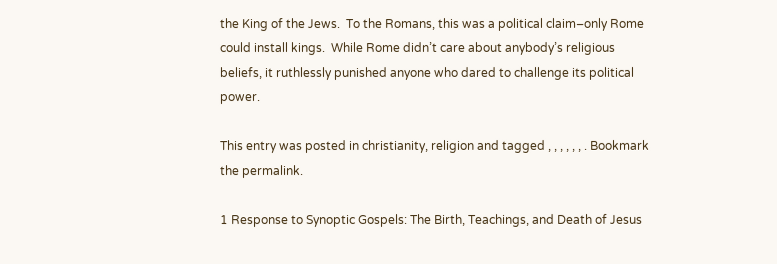the King of the Jews.  To the Romans, this was a political claim–only Rome could install kings.  While Rome didn’t care about anybody’s religious beliefs, it ruthlessly punished anyone who dared to challenge its political power.

This entry was posted in christianity, religion and tagged , , , , , , . Bookmark the permalink.

1 Response to Synoptic Gospels: The Birth, Teachings, and Death of Jesus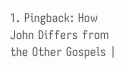1. Pingback: How John Differs from the Other Gospels |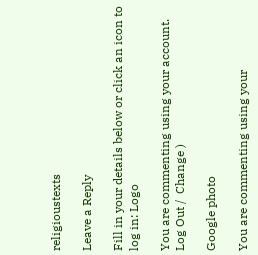religioustexts

Leave a Reply

Fill in your details below or click an icon to log in: Logo

You are commenting using your account. Log Out /  Change )

Google photo

You are commenting using your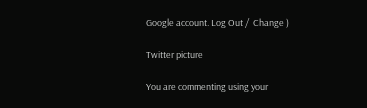Google account. Log Out /  Change )

Twitter picture

You are commenting using your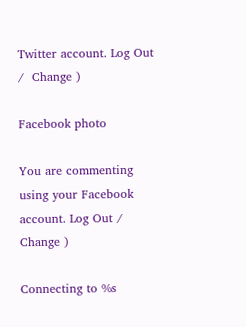Twitter account. Log Out /  Change )

Facebook photo

You are commenting using your Facebook account. Log Out /  Change )

Connecting to %s